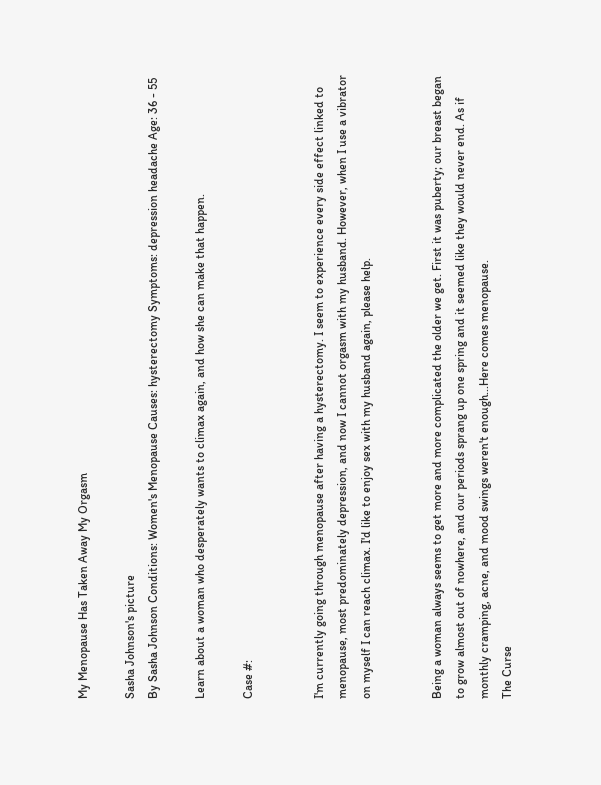My Menopause Has Taken Away My Orgasm

Sasha Johnson's picture
By Sasha Johnson Conditions: Women's Menopause Causes: hysterectomy Symptoms: depression headache Age: 36 - 55

Learn about a woman who desperately wants to climax again, and how she can make that happen.

Case #:


I'm currently going through menopause after having a hysterectomy. I seem to experience every side effect linked to menopause, most predominately depression, and now I cannot orgasm with my husband. However, when I use a vibrator on myself I can reach climax. I'd like to enjoy sex with my husband again, please help.


Being a woman always seems to get more and more complicated the older we get. First it was puberty; our breast began to grow almost out of nowhere, and our periods sprang up one spring and it seemed like they would never end. As if monthly cramping, acne, and mood swings weren't enough...Here comes menopause.
The Curse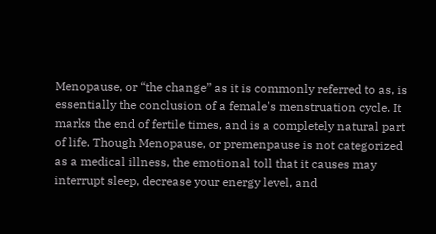Menopause, or “the change” as it is commonly referred to as, is essentially the conclusion of a female's menstruation cycle. It marks the end of fertile times, and is a completely natural part of life. Though Menopause, or premenpause is not categorized as a medical illness, the emotional toll that it causes may interrupt sleep, decrease your energy level, and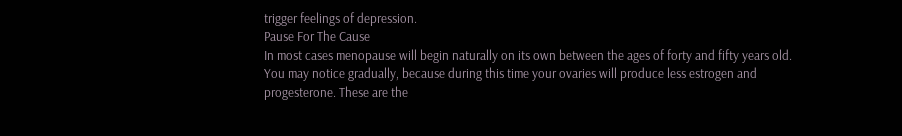trigger feelings of depression.
Pause For The Cause
In most cases menopause will begin naturally on its own between the ages of forty and fifty years old. You may notice gradually, because during this time your ovaries will produce less estrogen and progesterone. These are the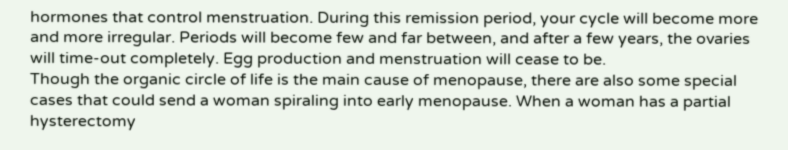hormones that control menstruation. During this remission period, your cycle will become more and more irregular. Periods will become few and far between, and after a few years, the ovaries will time-out completely. Egg production and menstruation will cease to be.
Though the organic circle of life is the main cause of menopause, there are also some special cases that could send a woman spiraling into early menopause. When a woman has a partial hysterectomy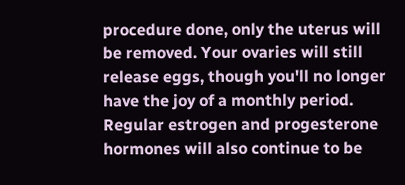procedure done, only the uterus will be removed. Your ovaries will still release eggs, though you'll no longer have the joy of a monthly period. Regular estrogen and progesterone hormones will also continue to be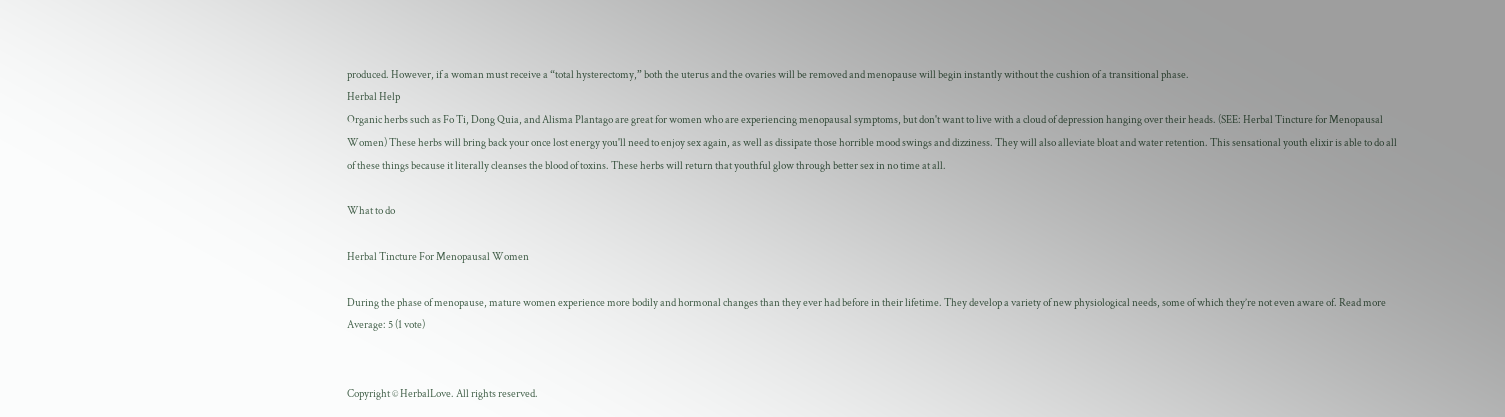produced. However, if a woman must receive a “total hysterectomy,” both the uterus and the ovaries will be removed and menopause will begin instantly without the cushion of a transitional phase.
Herbal Help
Organic herbs such as Fo Ti, Dong Quia, and Alisma Plantago are great for women who are experiencing menopausal symptoms, but don't want to live with a cloud of depression hanging over their heads. (SEE: Herbal Tincture for Menopausal Women) These herbs will bring back your once lost energy you'll need to enjoy sex again, as well as dissipate those horrible mood swings and dizziness. They will also alleviate bloat and water retention. This sensational youth elixir is able to do all of these things because it literally cleanses the blood of toxins. These herbs will return that youthful glow through better sex in no time at all.

What to do

Herbal Tincture For Menopausal Women

During the phase of menopause, mature women experience more bodily and hormonal changes than they ever had before in their lifetime. They develop a variety of new physiological needs, some of which they’re not even aware of. Read more
Average: 5 (1 vote)


Copyright © HerbalLove. All rights reserved.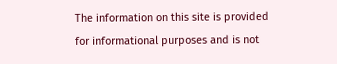The information on this site is provided for informational purposes and is not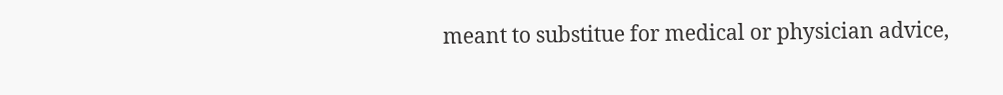meant to substitue for medical or physician advice,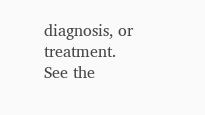diagnosis, or treatment.
See the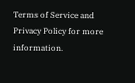Terms of Service and Privacy Policy for more information.